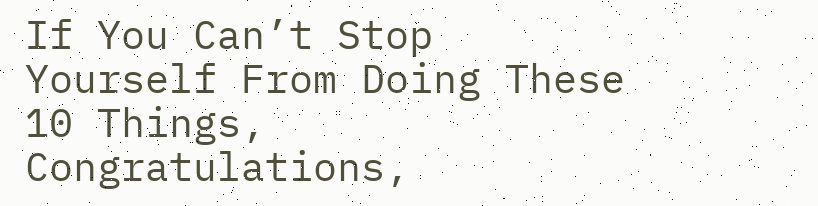If You Can’t Stop Yourself From Doing These 10 Things, Congratulations,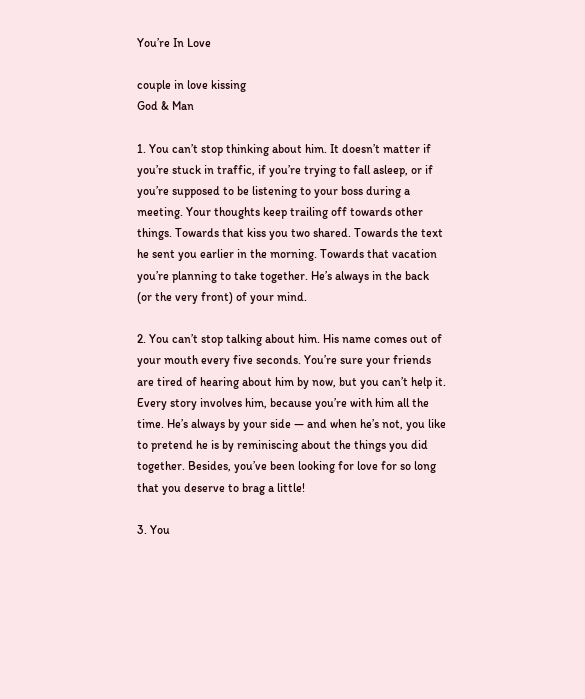You’re In Love

couple in love kissing
God & Man

1. You can’t stop thinking about him. It doesn’t matter if you’re stuck in traffic, if you’re trying to fall asleep, or if you’re supposed to be listening to your boss during a meeting. Your thoughts keep trailing off towards other things. Towards that kiss you two shared. Towards the text he sent you earlier in the morning. Towards that vacation you’re planning to take together. He’s always in the back (or the very front) of your mind.

2. You can’t stop talking about him. His name comes out of your mouth every five seconds. You’re sure your friends are tired of hearing about him by now, but you can’t help it. Every story involves him, because you’re with him all the time. He’s always by your side — and when he’s not, you like to pretend he is by reminiscing about the things you did together. Besides, you’ve been looking for love for so long that you deserve to brag a little!

3. You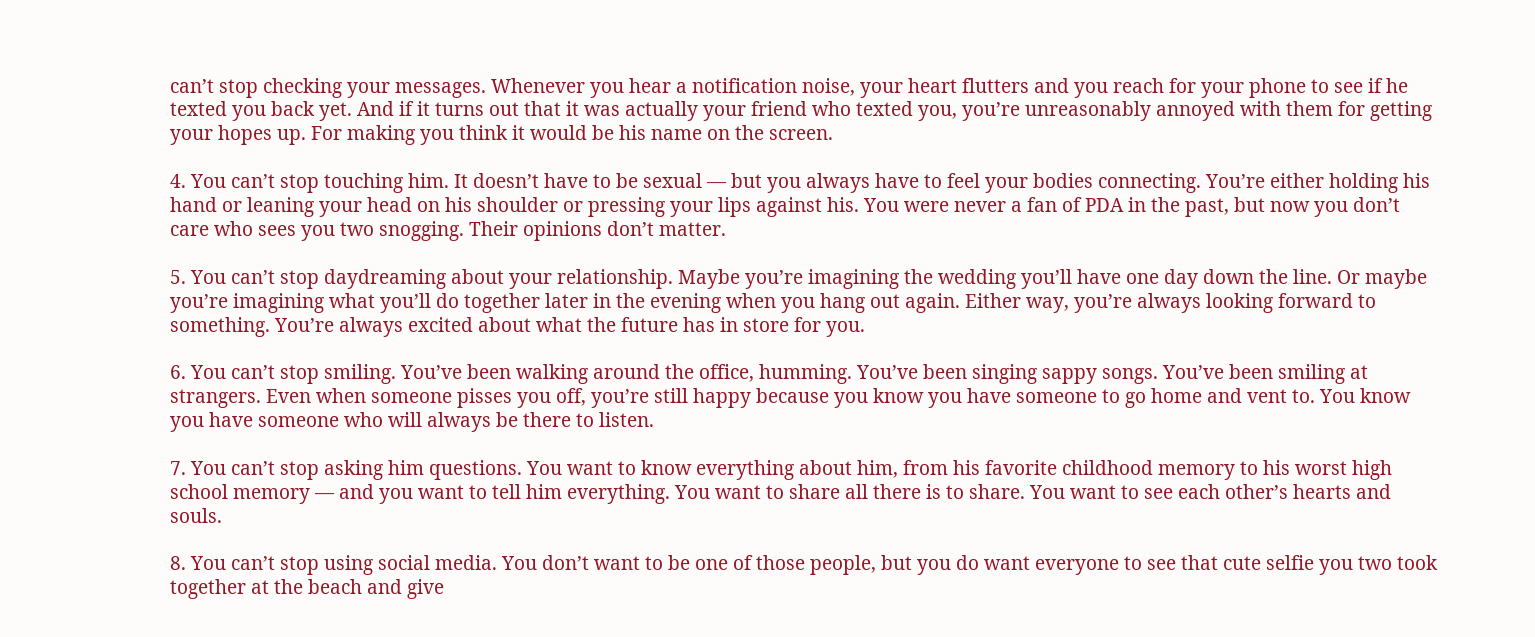can’t stop checking your messages. Whenever you hear a notification noise, your heart flutters and you reach for your phone to see if he texted you back yet. And if it turns out that it was actually your friend who texted you, you’re unreasonably annoyed with them for getting your hopes up. For making you think it would be his name on the screen.

4. You can’t stop touching him. It doesn’t have to be sexual — but you always have to feel your bodies connecting. You’re either holding his hand or leaning your head on his shoulder or pressing your lips against his. You were never a fan of PDA in the past, but now you don’t care who sees you two snogging. Their opinions don’t matter.

5. You can’t stop daydreaming about your relationship. Maybe you’re imagining the wedding you’ll have one day down the line. Or maybe you’re imagining what you’ll do together later in the evening when you hang out again. Either way, you’re always looking forward to something. You’re always excited about what the future has in store for you.

6. You can’t stop smiling. You’ve been walking around the office, humming. You’ve been singing sappy songs. You’ve been smiling at strangers. Even when someone pisses you off, you’re still happy because you know you have someone to go home and vent to. You know you have someone who will always be there to listen.

7. You can’t stop asking him questions. You want to know everything about him, from his favorite childhood memory to his worst high school memory — and you want to tell him everything. You want to share all there is to share. You want to see each other’s hearts and souls.

8. You can’t stop using social media. You don’t want to be one of those people, but you do want everyone to see that cute selfie you two took together at the beach and give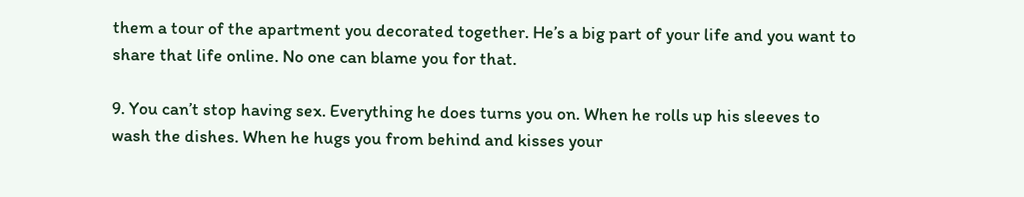them a tour of the apartment you decorated together. He’s a big part of your life and you want to share that life online. No one can blame you for that.

9. You can’t stop having sex. Everything he does turns you on. When he rolls up his sleeves to wash the dishes. When he hugs you from behind and kisses your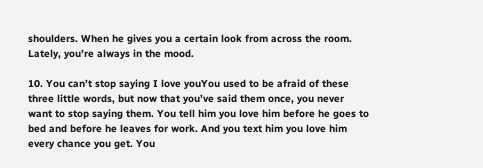shoulders. When he gives you a certain look from across the room. Lately, you’re always in the mood.

10. You can’t stop saying I love youYou used to be afraid of these three little words, but now that you’ve said them once, you never want to stop saying them. You tell him you love him before he goes to bed and before he leaves for work. And you text him you love him every chance you get. You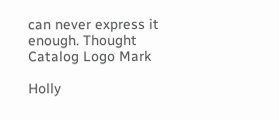can never express it enough. Thought Catalog Logo Mark

Holly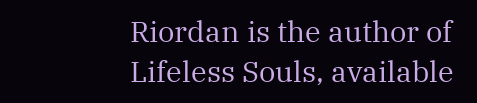Riordan is the author of Lifeless Souls, available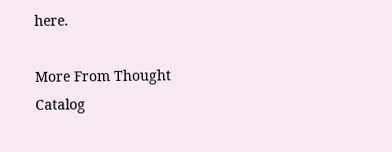here.

More From Thought Catalog